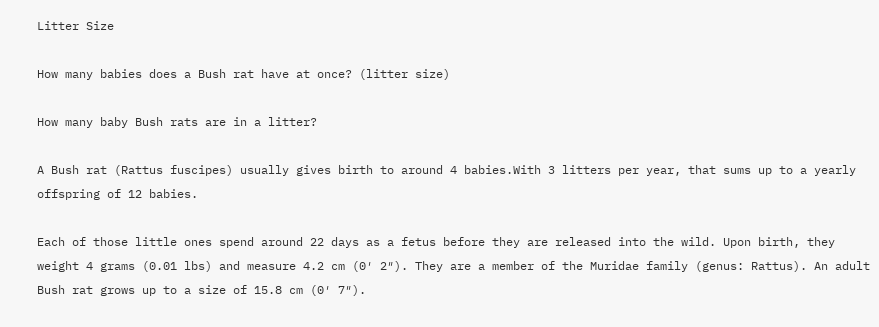Litter Size

How many babies does a Bush rat have at once? (litter size)

How many baby Bush rats are in a litter?

A Bush rat (Rattus fuscipes) usually gives birth to around 4 babies.With 3 litters per year, that sums up to a yearly offspring of 12 babies.

Each of those little ones spend around 22 days as a fetus before they are released into the wild. Upon birth, they weight 4 grams (0.01 lbs) and measure 4.2 cm (0′ 2″). They are a member of the Muridae family (genus: Rattus). An adult Bush rat grows up to a size of 15.8 cm (0′ 7″).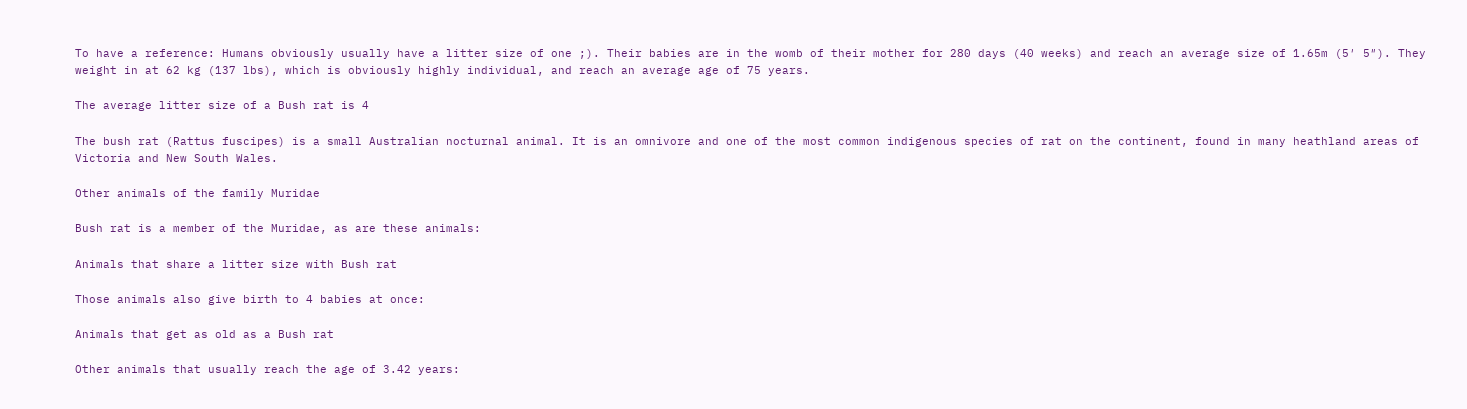To have a reference: Humans obviously usually have a litter size of one ;). Their babies are in the womb of their mother for 280 days (40 weeks) and reach an average size of 1.65m (5′ 5″). They weight in at 62 kg (137 lbs), which is obviously highly individual, and reach an average age of 75 years.

The average litter size of a Bush rat is 4

The bush rat (Rattus fuscipes) is a small Australian nocturnal animal. It is an omnivore and one of the most common indigenous species of rat on the continent, found in many heathland areas of Victoria and New South Wales.

Other animals of the family Muridae

Bush rat is a member of the Muridae, as are these animals:

Animals that share a litter size with Bush rat

Those animals also give birth to 4 babies at once:

Animals that get as old as a Bush rat

Other animals that usually reach the age of 3.42 years: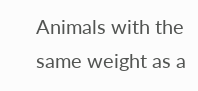Animals with the same weight as a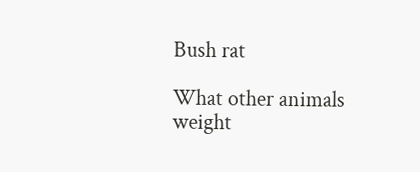Bush rat

What other animals weight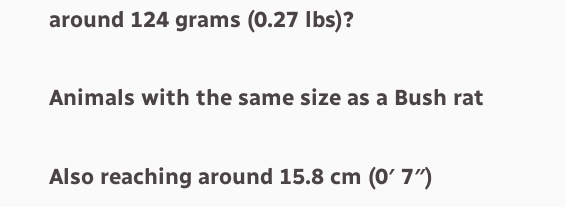around 124 grams (0.27 lbs)?

Animals with the same size as a Bush rat

Also reaching around 15.8 cm (0′ 7″)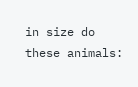in size do these animals: